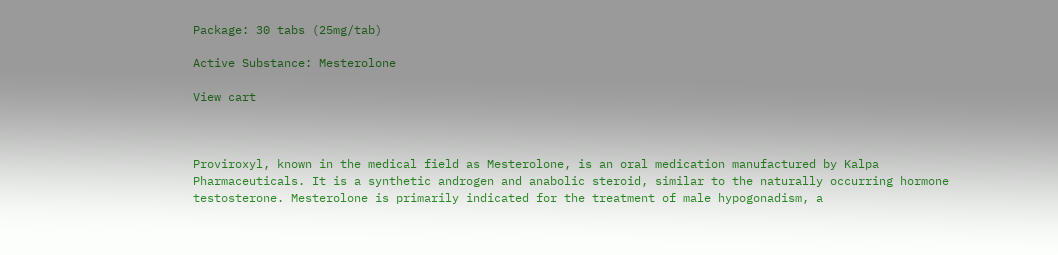Package: 30 tabs (25mg/tab)

Active Substance: Mesterolone

View cart



Proviroxyl, known in the medical field as Mesterolone, is an oral medication manufactured by Kalpa Pharmaceuticals. It is a synthetic androgen and anabolic steroid, similar to the naturally occurring hormone testosterone. Mesterolone is primarily indicated for the treatment of male hypogonadism, a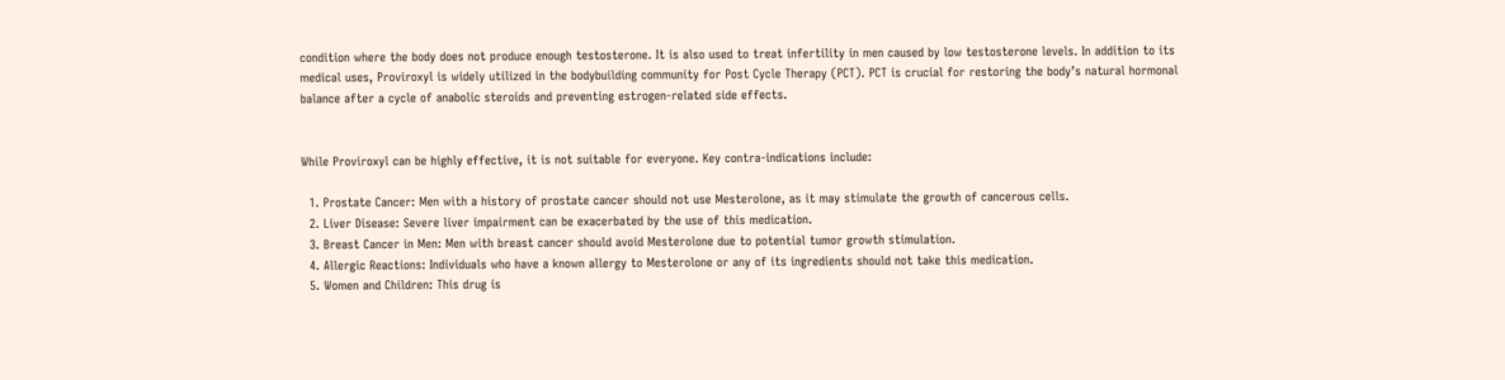condition where the body does not produce enough testosterone. It is also used to treat infertility in men caused by low testosterone levels. In addition to its medical uses, Proviroxyl is widely utilized in the bodybuilding community for Post Cycle Therapy (PCT). PCT is crucial for restoring the body’s natural hormonal balance after a cycle of anabolic steroids and preventing estrogen-related side effects.


While Proviroxyl can be highly effective, it is not suitable for everyone. Key contra-indications include:

  1. Prostate Cancer: Men with a history of prostate cancer should not use Mesterolone, as it may stimulate the growth of cancerous cells.
  2. Liver Disease: Severe liver impairment can be exacerbated by the use of this medication.
  3. Breast Cancer in Men: Men with breast cancer should avoid Mesterolone due to potential tumor growth stimulation.
  4. Allergic Reactions: Individuals who have a known allergy to Mesterolone or any of its ingredients should not take this medication.
  5. Women and Children: This drug is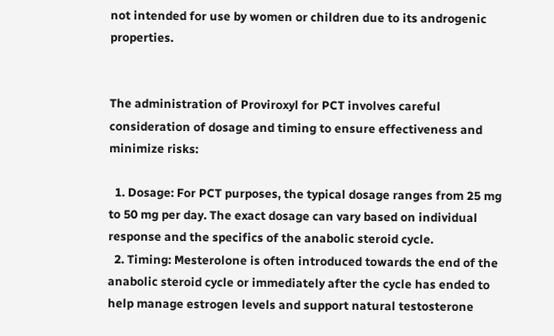not intended for use by women or children due to its androgenic properties.


The administration of Proviroxyl for PCT involves careful consideration of dosage and timing to ensure effectiveness and minimize risks:

  1. Dosage: For PCT purposes, the typical dosage ranges from 25 mg to 50 mg per day. The exact dosage can vary based on individual response and the specifics of the anabolic steroid cycle.
  2. Timing: Mesterolone is often introduced towards the end of the anabolic steroid cycle or immediately after the cycle has ended to help manage estrogen levels and support natural testosterone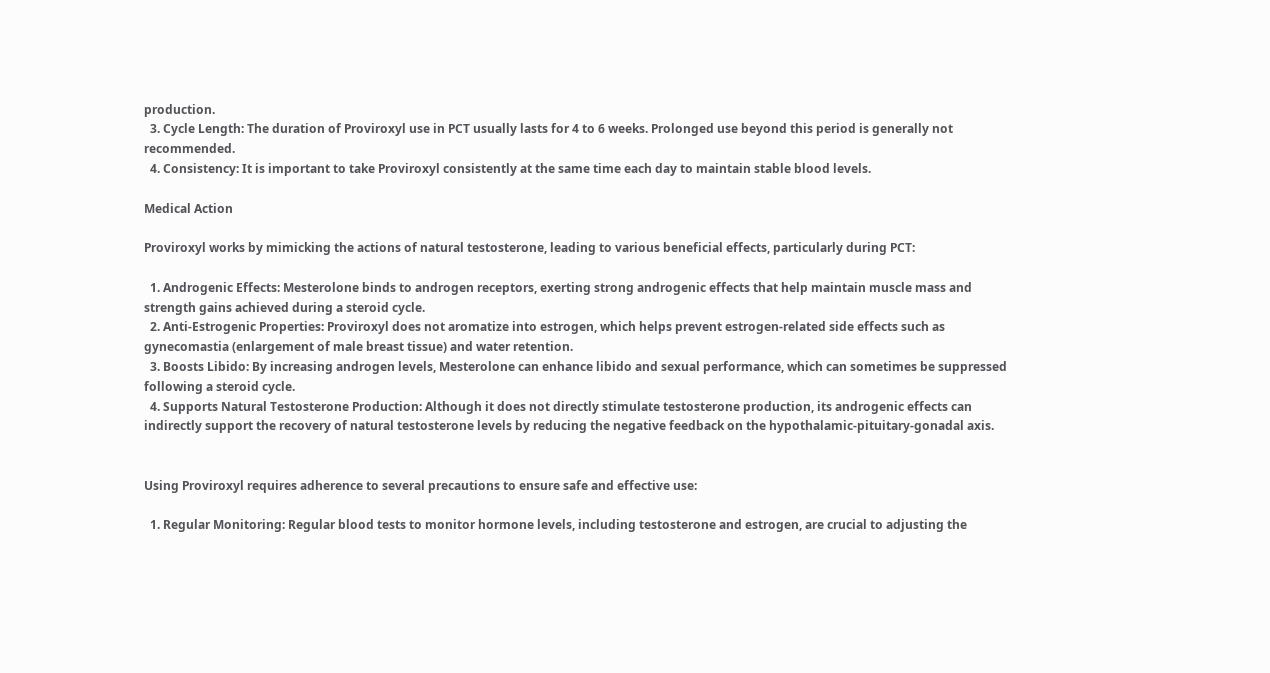production.
  3. Cycle Length: The duration of Proviroxyl use in PCT usually lasts for 4 to 6 weeks. Prolonged use beyond this period is generally not recommended.
  4. Consistency: It is important to take Proviroxyl consistently at the same time each day to maintain stable blood levels.

Medical Action

Proviroxyl works by mimicking the actions of natural testosterone, leading to various beneficial effects, particularly during PCT:

  1. Androgenic Effects: Mesterolone binds to androgen receptors, exerting strong androgenic effects that help maintain muscle mass and strength gains achieved during a steroid cycle.
  2. Anti-Estrogenic Properties: Proviroxyl does not aromatize into estrogen, which helps prevent estrogen-related side effects such as gynecomastia (enlargement of male breast tissue) and water retention.
  3. Boosts Libido: By increasing androgen levels, Mesterolone can enhance libido and sexual performance, which can sometimes be suppressed following a steroid cycle.
  4. Supports Natural Testosterone Production: Although it does not directly stimulate testosterone production, its androgenic effects can indirectly support the recovery of natural testosterone levels by reducing the negative feedback on the hypothalamic-pituitary-gonadal axis.


Using Proviroxyl requires adherence to several precautions to ensure safe and effective use:

  1. Regular Monitoring: Regular blood tests to monitor hormone levels, including testosterone and estrogen, are crucial to adjusting the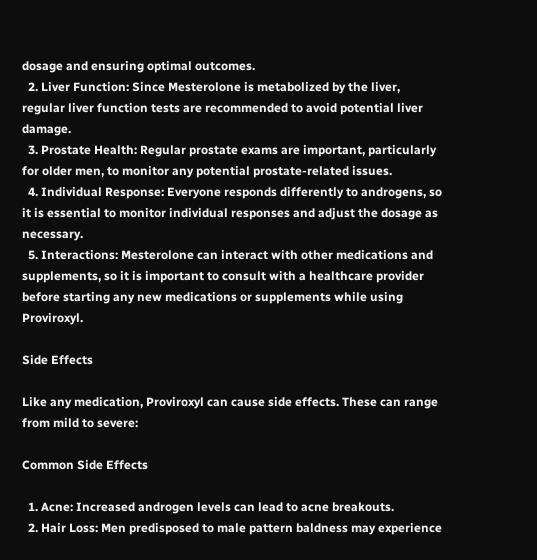dosage and ensuring optimal outcomes.
  2. Liver Function: Since Mesterolone is metabolized by the liver, regular liver function tests are recommended to avoid potential liver damage.
  3. Prostate Health: Regular prostate exams are important, particularly for older men, to monitor any potential prostate-related issues.
  4. Individual Response: Everyone responds differently to androgens, so it is essential to monitor individual responses and adjust the dosage as necessary.
  5. Interactions: Mesterolone can interact with other medications and supplements, so it is important to consult with a healthcare provider before starting any new medications or supplements while using Proviroxyl.

Side Effects

Like any medication, Proviroxyl can cause side effects. These can range from mild to severe:

Common Side Effects

  1. Acne: Increased androgen levels can lead to acne breakouts.
  2. Hair Loss: Men predisposed to male pattern baldness may experience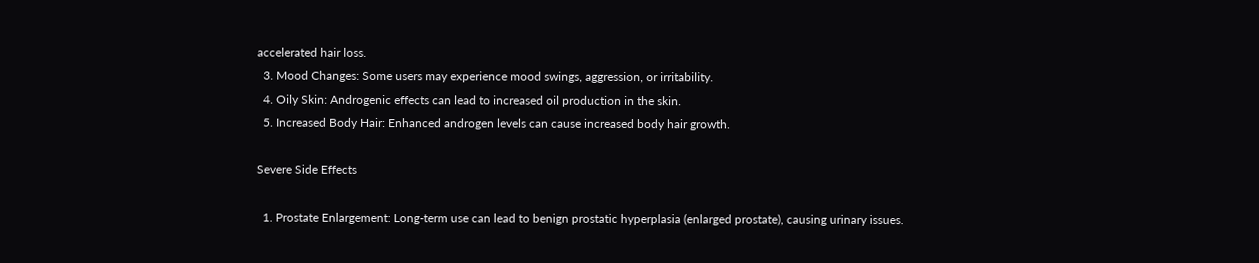accelerated hair loss.
  3. Mood Changes: Some users may experience mood swings, aggression, or irritability.
  4. Oily Skin: Androgenic effects can lead to increased oil production in the skin.
  5. Increased Body Hair: Enhanced androgen levels can cause increased body hair growth.

Severe Side Effects

  1. Prostate Enlargement: Long-term use can lead to benign prostatic hyperplasia (enlarged prostate), causing urinary issues.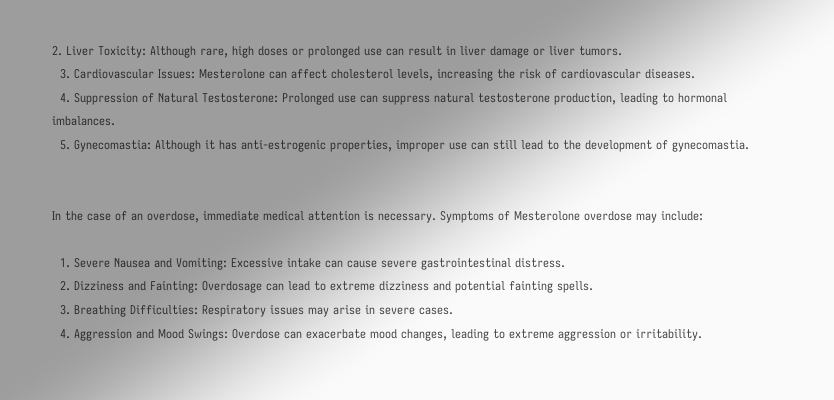2. Liver Toxicity: Although rare, high doses or prolonged use can result in liver damage or liver tumors.
  3. Cardiovascular Issues: Mesterolone can affect cholesterol levels, increasing the risk of cardiovascular diseases.
  4. Suppression of Natural Testosterone: Prolonged use can suppress natural testosterone production, leading to hormonal imbalances.
  5. Gynecomastia: Although it has anti-estrogenic properties, improper use can still lead to the development of gynecomastia.


In the case of an overdose, immediate medical attention is necessary. Symptoms of Mesterolone overdose may include:

  1. Severe Nausea and Vomiting: Excessive intake can cause severe gastrointestinal distress.
  2. Dizziness and Fainting: Overdosage can lead to extreme dizziness and potential fainting spells.
  3. Breathing Difficulties: Respiratory issues may arise in severe cases.
  4. Aggression and Mood Swings: Overdose can exacerbate mood changes, leading to extreme aggression or irritability.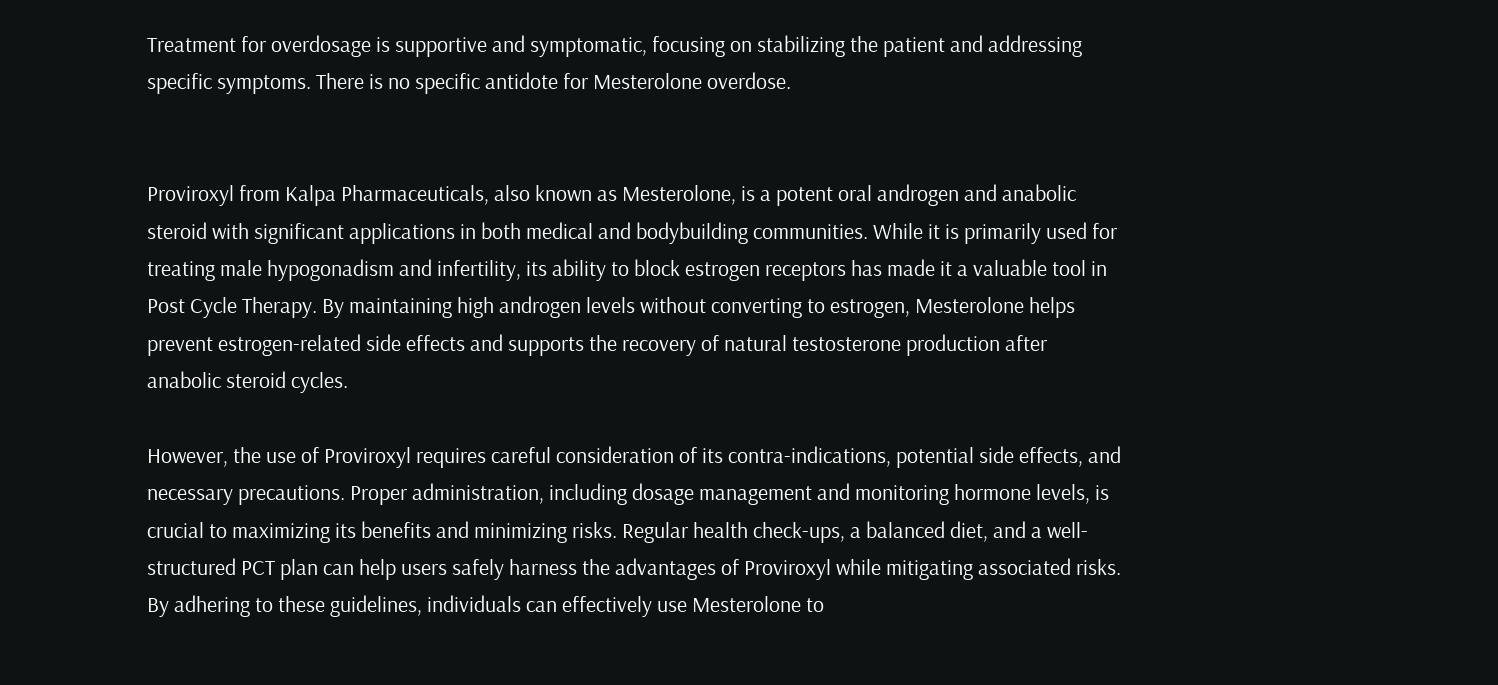Treatment for overdosage is supportive and symptomatic, focusing on stabilizing the patient and addressing specific symptoms. There is no specific antidote for Mesterolone overdose.


Proviroxyl from Kalpa Pharmaceuticals, also known as Mesterolone, is a potent oral androgen and anabolic steroid with significant applications in both medical and bodybuilding communities. While it is primarily used for treating male hypogonadism and infertility, its ability to block estrogen receptors has made it a valuable tool in Post Cycle Therapy. By maintaining high androgen levels without converting to estrogen, Mesterolone helps prevent estrogen-related side effects and supports the recovery of natural testosterone production after anabolic steroid cycles.

However, the use of Proviroxyl requires careful consideration of its contra-indications, potential side effects, and necessary precautions. Proper administration, including dosage management and monitoring hormone levels, is crucial to maximizing its benefits and minimizing risks. Regular health check-ups, a balanced diet, and a well-structured PCT plan can help users safely harness the advantages of Proviroxyl while mitigating associated risks. By adhering to these guidelines, individuals can effectively use Mesterolone to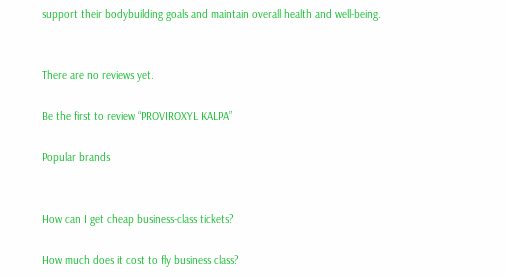support their bodybuilding goals and maintain overall health and well-being.


There are no reviews yet.

Be the first to review “PROVIROXYL KALPA”

Popular brands


How can I get cheap business-class tickets?

How much does it cost to fly business class?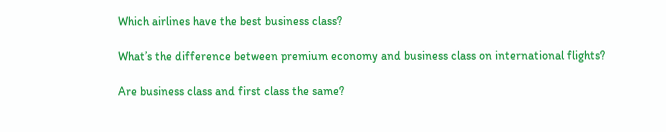Which airlines have the best business class?

What’s the difference between premium economy and business class on international flights?

Are business class and first class the same?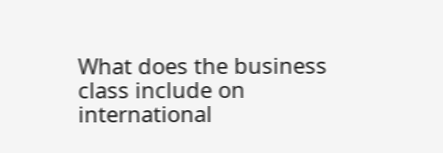What does the business class include on international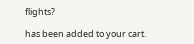flights?

has been added to your cart.